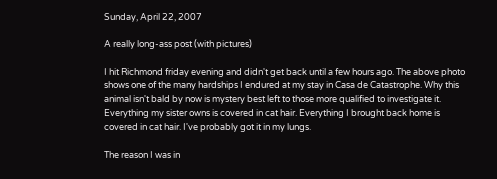Sunday, April 22, 2007

A really long-ass post (with pictures)

I hit Richmond friday evening and didn't get back until a few hours ago. The above photo shows one of the many hardships I endured at my stay in Casa de Catastrophe. Why this animal isn't bald by now is mystery best left to those more qualified to investigate it. Everything my sister owns is covered in cat hair. Everything I brought back home is covered in cat hair. I've probably got it in my lungs.

The reason I was in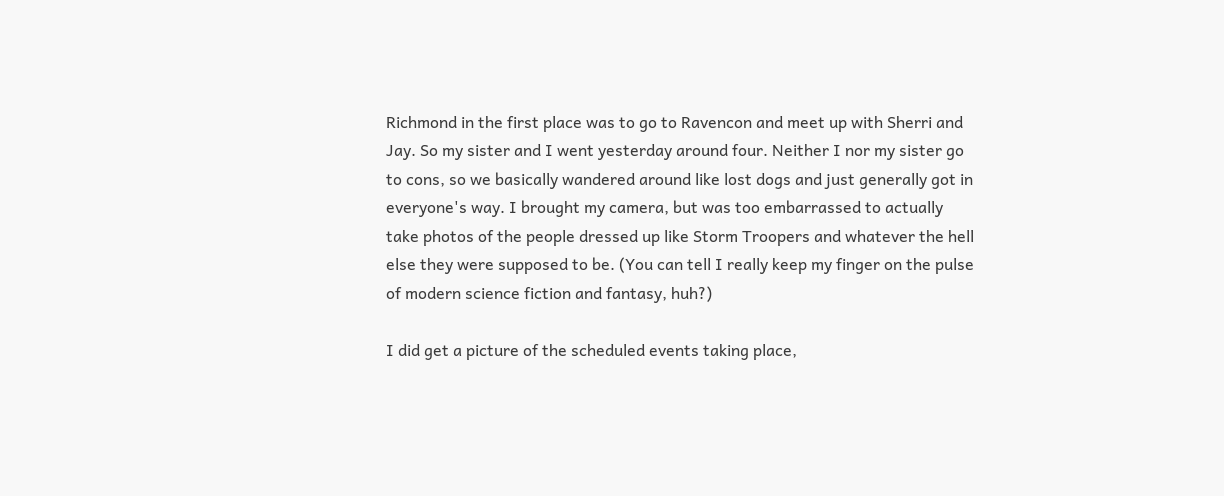Richmond in the first place was to go to Ravencon and meet up with Sherri and Jay. So my sister and I went yesterday around four. Neither I nor my sister go to cons, so we basically wandered around like lost dogs and just generally got in everyone's way. I brought my camera, but was too embarrassed to actually take photos of the people dressed up like Storm Troopers and whatever the hell else they were supposed to be. (You can tell I really keep my finger on the pulse of modern science fiction and fantasy, huh?)

I did get a picture of the scheduled events taking place,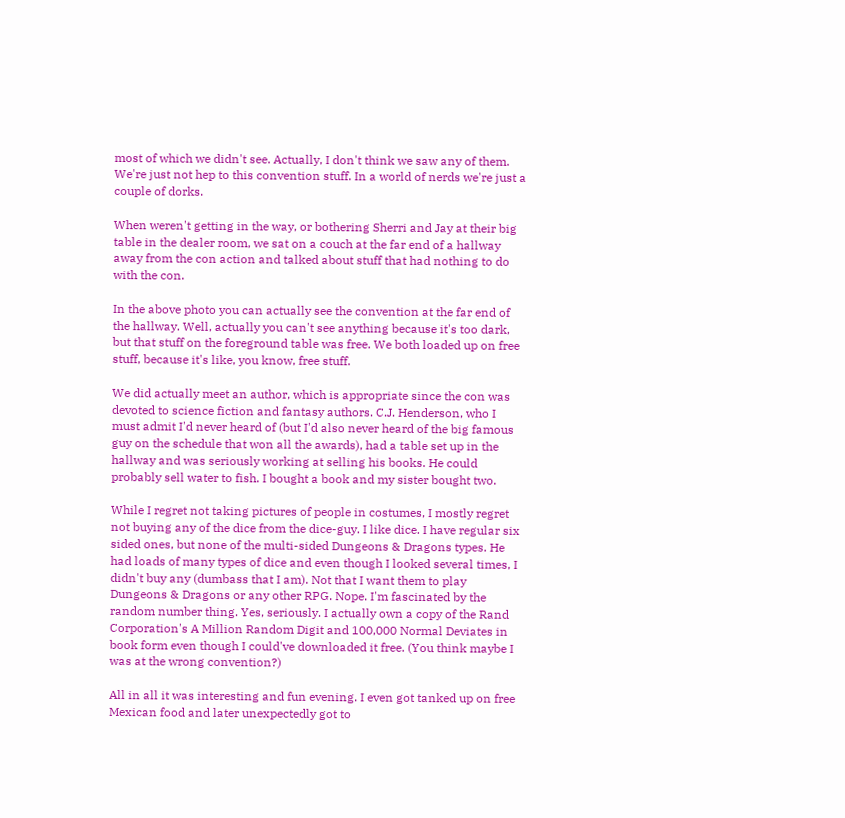most of which we didn't see. Actually, I don't think we saw any of them. We're just not hep to this convention stuff. In a world of nerds we're just a couple of dorks.

When weren't getting in the way, or bothering Sherri and Jay at their big table in the dealer room, we sat on a couch at the far end of a hallway away from the con action and talked about stuff that had nothing to do with the con.

In the above photo you can actually see the convention at the far end of the hallway. Well, actually you can't see anything because it's too dark, but that stuff on the foreground table was free. We both loaded up on free stuff, because it's like, you know, free stuff.

We did actually meet an author, which is appropriate since the con was devoted to science fiction and fantasy authors. C.J. Henderson, who I must admit I'd never heard of (but I'd also never heard of the big famous guy on the schedule that won all the awards), had a table set up in the hallway and was seriously working at selling his books. He could probably sell water to fish. I bought a book and my sister bought two.

While I regret not taking pictures of people in costumes, I mostly regret not buying any of the dice from the dice-guy. I like dice. I have regular six sided ones, but none of the multi-sided Dungeons & Dragons types. He had loads of many types of dice and even though I looked several times, I didn't buy any (dumbass that I am). Not that I want them to play Dungeons & Dragons or any other RPG. Nope. I'm fascinated by the random number thing. Yes, seriously. I actually own a copy of the Rand Corporation's A Million Random Digit and 100,000 Normal Deviates in book form even though I could've downloaded it free. (You think maybe I was at the wrong convention?)

All in all it was interesting and fun evening. I even got tanked up on free Mexican food and later unexpectedly got to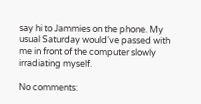say hi to Jammies on the phone. My usual Saturday would've passed with me in front of the computer slowly irradiating myself.

No comments: